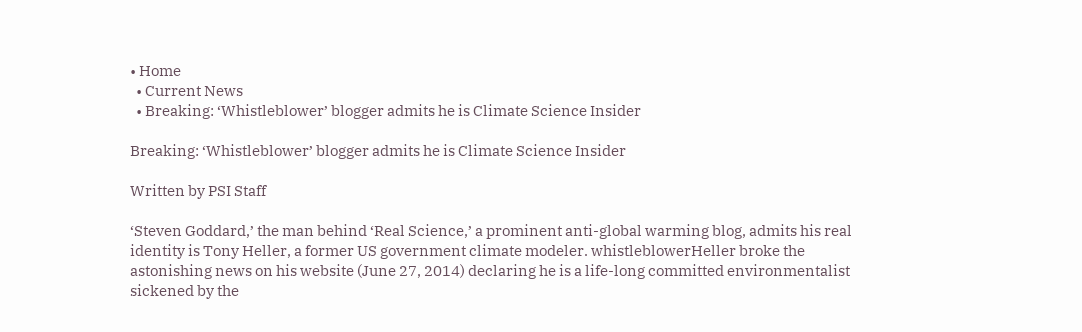• Home
  • Current News
  • Breaking: ‘Whistleblower’ blogger admits he is Climate Science Insider

Breaking: ‘Whistleblower’ blogger admits he is Climate Science Insider

Written by PSI Staff

‘Steven Goddard,’ the man behind ‘Real Science,’ a prominent anti-global warming blog, admits his real identity is Tony Heller, a former US government climate modeler. whistleblowerHeller broke the astonishing news on his website (June 27, 2014) declaring he is a life-long committed environmentalist sickened by the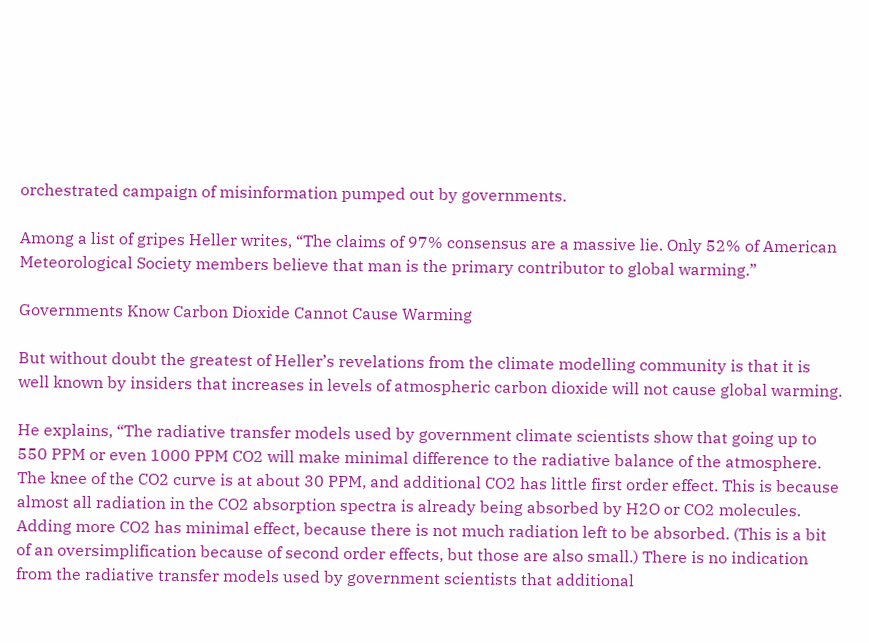orchestrated campaign of misinformation pumped out by governments.

Among a list of gripes Heller writes, “The claims of 97% consensus are a massive lie. Only 52% of American Meteorological Society members believe that man is the primary contributor to global warming.”

Governments Know Carbon Dioxide Cannot Cause Warming

But without doubt the greatest of Heller’s revelations from the climate modelling community is that it is well known by insiders that increases in levels of atmospheric carbon dioxide will not cause global warming.

He explains, “The radiative transfer models used by government climate scientists show that going up to 550 PPM or even 1000 PPM CO2 will make minimal difference to the radiative balance of the atmosphere. The knee of the CO2 curve is at about 30 PPM, and additional CO2 has little first order effect. This is because almost all radiation in the CO2 absorption spectra is already being absorbed by H2O or CO2 molecules. Adding more CO2 has minimal effect, because there is not much radiation left to be absorbed. (This is a bit of an oversimplification because of second order effects, but those are also small.) There is no indication from the radiative transfer models used by government scientists that additional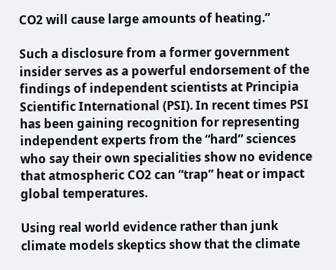CO2 will cause large amounts of heating.”

Such a disclosure from a former government insider serves as a powerful endorsement of the findings of independent scientists at Principia Scientific International (PSI). In recent times PSI has been gaining recognition for representing independent experts from the “hard” sciences who say their own specialities show no evidence that atmospheric CO2 can “trap” heat or impact global temperatures.

Using real world evidence rather than junk climate models skeptics show that the climate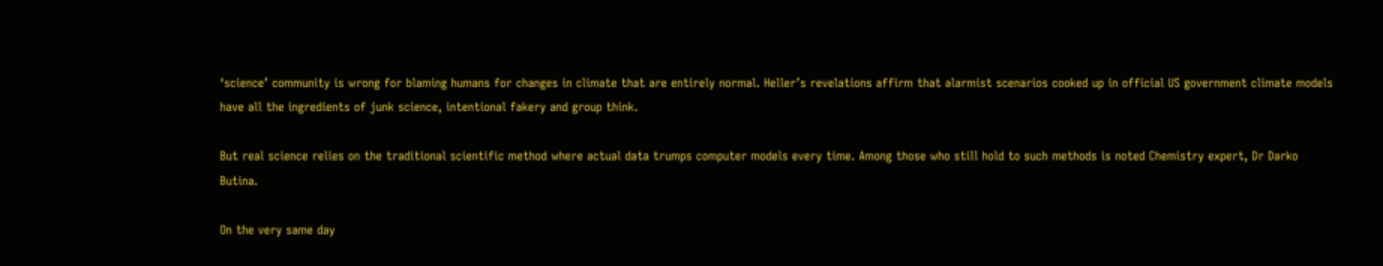‘science’ community is wrong for blaming humans for changes in climate that are entirely normal. Heller’s revelations affirm that alarmist scenarios cooked up in official US government climate models have all the ingredients of junk science, intentional fakery and group think.

But real science relies on the traditional scientific method where actual data trumps computer models every time. Among those who still hold to such methods is noted Chemistry expert, Dr Darko Butina.

On the very same day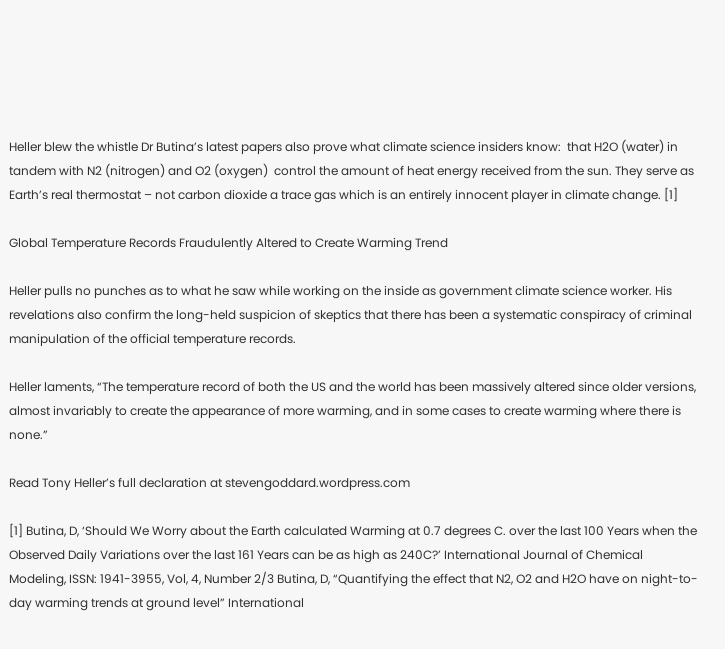Heller blew the whistle Dr Butina’s latest papers also prove what climate science insiders know:  that H2O (water) in tandem with N2 (nitrogen) and O2 (oxygen)  control the amount of heat energy received from the sun. They serve as Earth’s real thermostat – not carbon dioxide a trace gas which is an entirely innocent player in climate change. [1]

Global Temperature Records Fraudulently Altered to Create Warming Trend

Heller pulls no punches as to what he saw while working on the inside as government climate science worker. His revelations also confirm the long-held suspicion of skeptics that there has been a systematic conspiracy of criminal manipulation of the official temperature records.

Heller laments, “The temperature record of both the US and the world has been massively altered since older versions, almost invariably to create the appearance of more warming, and in some cases to create warming where there is none.”

Read Tony Heller’s full declaration at stevengoddard.wordpress.com

[1] Butina, D, ‘Should We Worry about the Earth calculated Warming at 0.7 degrees C. over the last 100 Years when the Observed Daily Variations over the last 161 Years can be as high as 240C?’ International Journal of Chemical Modeling, ISSN: 1941-3955, Vol, 4, Number 2/3 Butina, D, “Quantifying the effect that N2, O2 and H2O have on night-to-day warming trends at ground level” International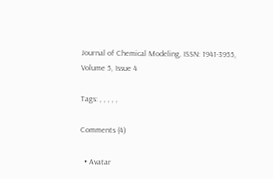Journal of Chemical Modeling, ISSN: 1941-3955, Volume 5, Issue 4

Tags: , , , , ,

Comments (4)

  • Avatar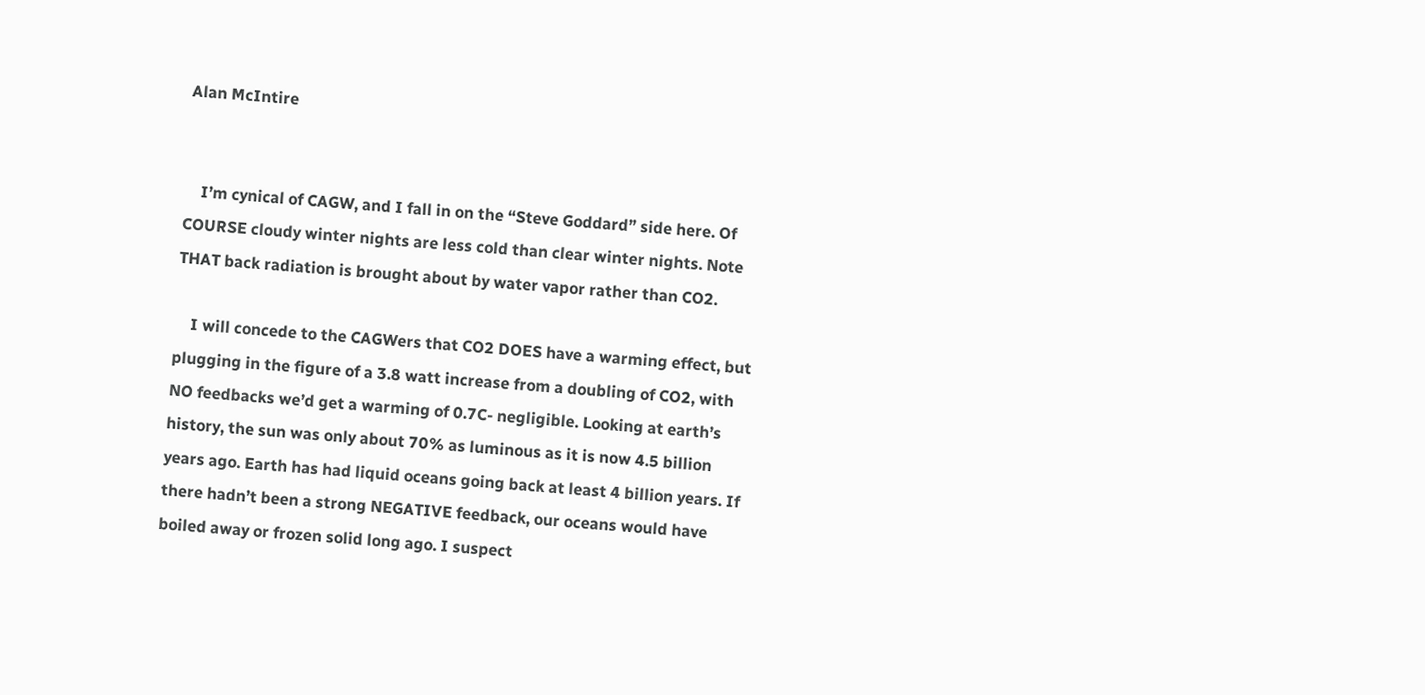Alan McIntire


    I’m cynical of CAGW, and I fall in on the “Steve Goddard” side here. Of COURSE cloudy winter nights are less cold than clear winter nights. Note THAT back radiation is brought about by water vapor rather than CO2.

    I will concede to the CAGWers that CO2 DOES have a warming effect, but plugging in the figure of a 3.8 watt increase from a doubling of CO2, with NO feedbacks we’d get a warming of 0.7C- negligible. Looking at earth’s history, the sun was only about 70% as luminous as it is now 4.5 billion years ago. Earth has had liquid oceans going back at least 4 billion years. If there hadn’t been a strong NEGATIVE feedback, our oceans would have boiled away or frozen solid long ago. I suspect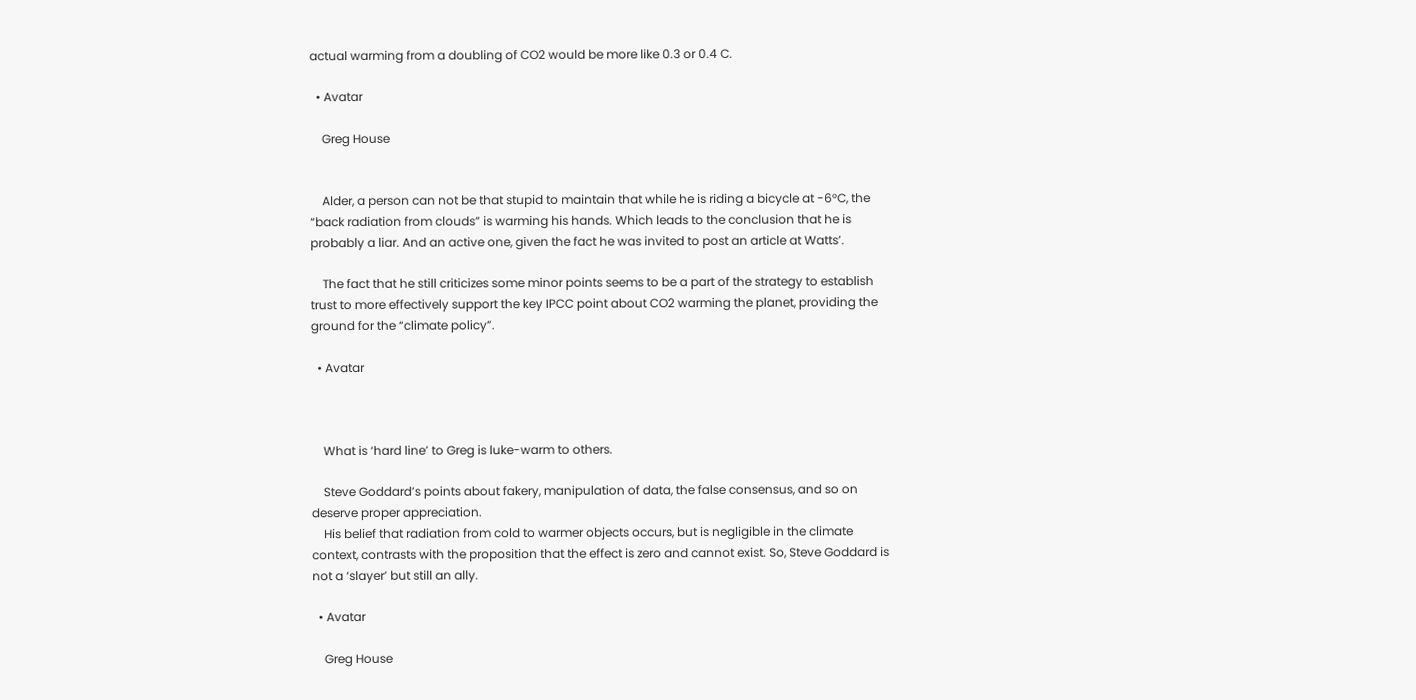actual warming from a doubling of CO2 would be more like 0.3 or 0.4 C.

  • Avatar

    Greg House


    Alder, a person can not be that stupid to maintain that while he is riding a bicycle at -6°C, the “back radiation from clouds” is warming his hands. Which leads to the conclusion that he is probably a liar. And an active one, given the fact he was invited to post an article at Watts’.

    The fact that he still criticizes some minor points seems to be a part of the strategy to establish trust to more effectively support the key IPCC point about CO2 warming the planet, providing the ground for the “climate policy”.

  • Avatar



    What is ‘hard line’ to Greg is luke-warm to others.

    Steve Goddard’s points about fakery, manipulation of data, the false consensus, and so on deserve proper appreciation.
    His belief that radiation from cold to warmer objects occurs, but is negligible in the climate context, contrasts with the proposition that the effect is zero and cannot exist. So, Steve Goddard is not a ‘slayer’ but still an ally.

  • Avatar

    Greg House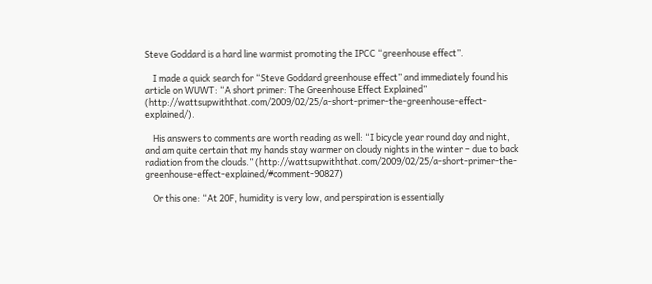Steve Goddard is a hard line warmist promoting the IPCC “greenhouse effect”.

    I made a quick search for “Steve Goddard greenhouse effect” and immediately found his article on WUWT: “A short primer: The Greenhouse Effect Explained” (http://wattsupwiththat.com/2009/02/25/a-short-primer-the-greenhouse-effect-explained/).

    His answers to comments are worth reading as well: “I bicycle year round day and night, and am quite certain that my hands stay warmer on cloudy nights in the winter – due to back radiation from the clouds.” (http://wattsupwiththat.com/2009/02/25/a-short-primer-the-greenhouse-effect-explained/#comment-90827)

    Or this one: “At 20F, humidity is very low, and perspiration is essentially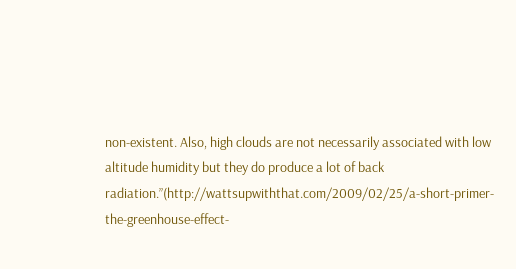non-existent. Also, high clouds are not necessarily associated with low altitude humidity but they do produce a lot of back radiation.”(http://wattsupwiththat.com/2009/02/25/a-short-primer-the-greenhouse-effect-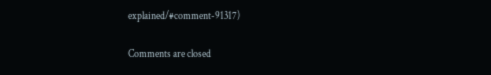explained/#comment-91317)

Comments are closed